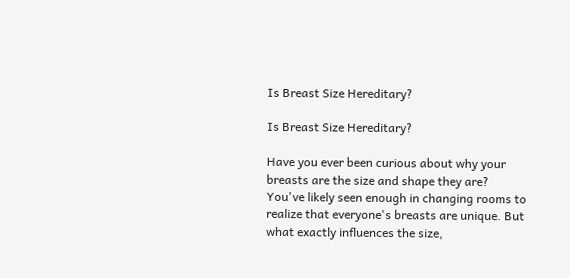Is Breast Size Hereditary?

Is Breast Size Hereditary?

Have you ever been curious about why your breasts are the size and shape they are? You've likely seen enough in changing rooms to realize that everyone's breasts are unique. But what exactly influences the size,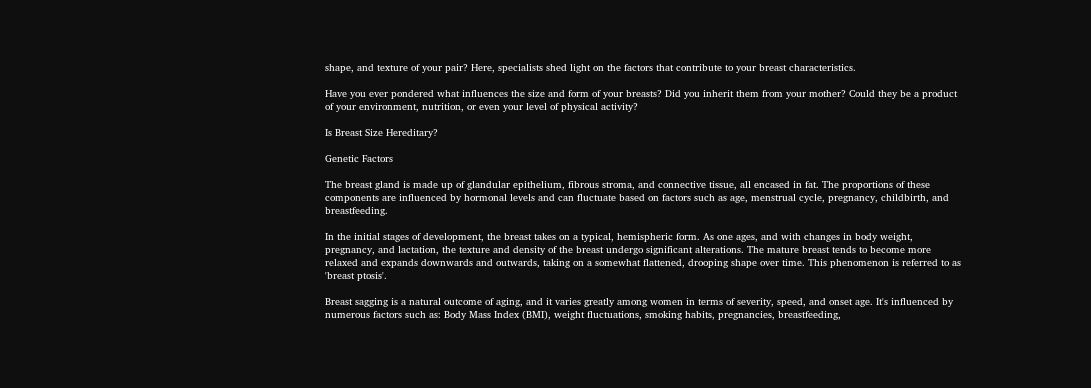shape, and texture of your pair? Here, specialists shed light on the factors that contribute to your breast characteristics.

Have you ever pondered what influences the size and form of your breasts? Did you inherit them from your mother? Could they be a product of your environment, nutrition, or even your level of physical activity?

Is Breast Size Hereditary?

Genetic Factors

The breast gland is made up of glandular epithelium, fibrous stroma, and connective tissue, all encased in fat. The proportions of these components are influenced by hormonal levels and can fluctuate based on factors such as age, menstrual cycle, pregnancy, childbirth, and breastfeeding.

In the initial stages of development, the breast takes on a typical, hemispheric form. As one ages, and with changes in body weight, pregnancy, and lactation, the texture and density of the breast undergo significant alterations. The mature breast tends to become more relaxed and expands downwards and outwards, taking on a somewhat flattened, drooping shape over time. This phenomenon is referred to as 'breast ptosis'.

Breast sagging is a natural outcome of aging, and it varies greatly among women in terms of severity, speed, and onset age. It's influenced by numerous factors such as: Body Mass Index (BMI), weight fluctuations, smoking habits, pregnancies, breastfeeding,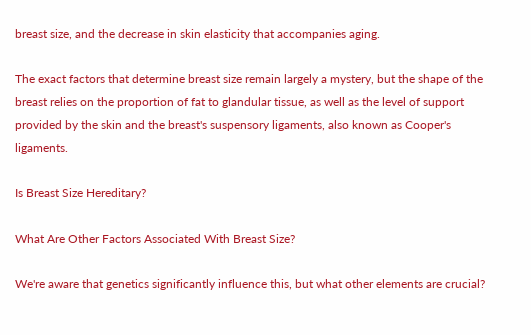breast size, and the decrease in skin elasticity that accompanies aging.

The exact factors that determine breast size remain largely a mystery, but the shape of the breast relies on the proportion of fat to glandular tissue, as well as the level of support provided by the skin and the breast's suspensory ligaments, also known as Cooper's ligaments.

Is Breast Size Hereditary?

What Are Other Factors Associated With Breast Size?

We're aware that genetics significantly influence this, but what other elements are crucial?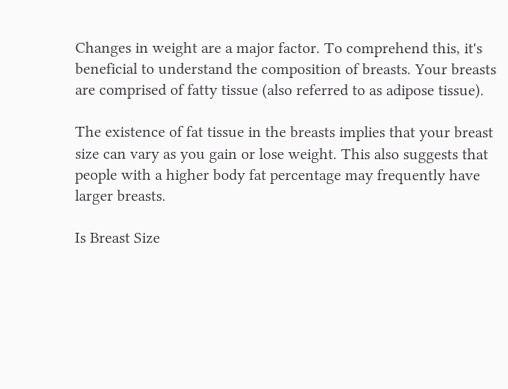Changes in weight are a major factor. To comprehend this, it's beneficial to understand the composition of breasts. Your breasts are comprised of fatty tissue (also referred to as adipose tissue).

The existence of fat tissue in the breasts implies that your breast size can vary as you gain or lose weight. This also suggests that people with a higher body fat percentage may frequently have larger breasts.

Is Breast Size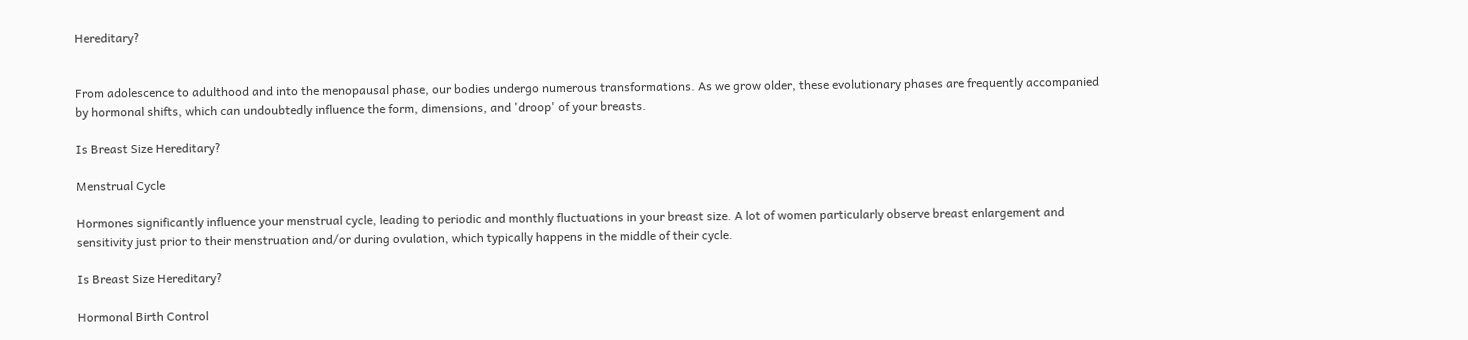Hereditary?


From adolescence to adulthood and into the menopausal phase, our bodies undergo numerous transformations. As we grow older, these evolutionary phases are frequently accompanied by hormonal shifts, which can undoubtedly influence the form, dimensions, and 'droop' of your breasts.

Is Breast Size Hereditary?

Menstrual Cycle

Hormones significantly influence your menstrual cycle, leading to periodic and monthly fluctuations in your breast size. A lot of women particularly observe breast enlargement and sensitivity just prior to their menstruation and/or during ovulation, which typically happens in the middle of their cycle.

Is Breast Size Hereditary?

Hormonal Birth Control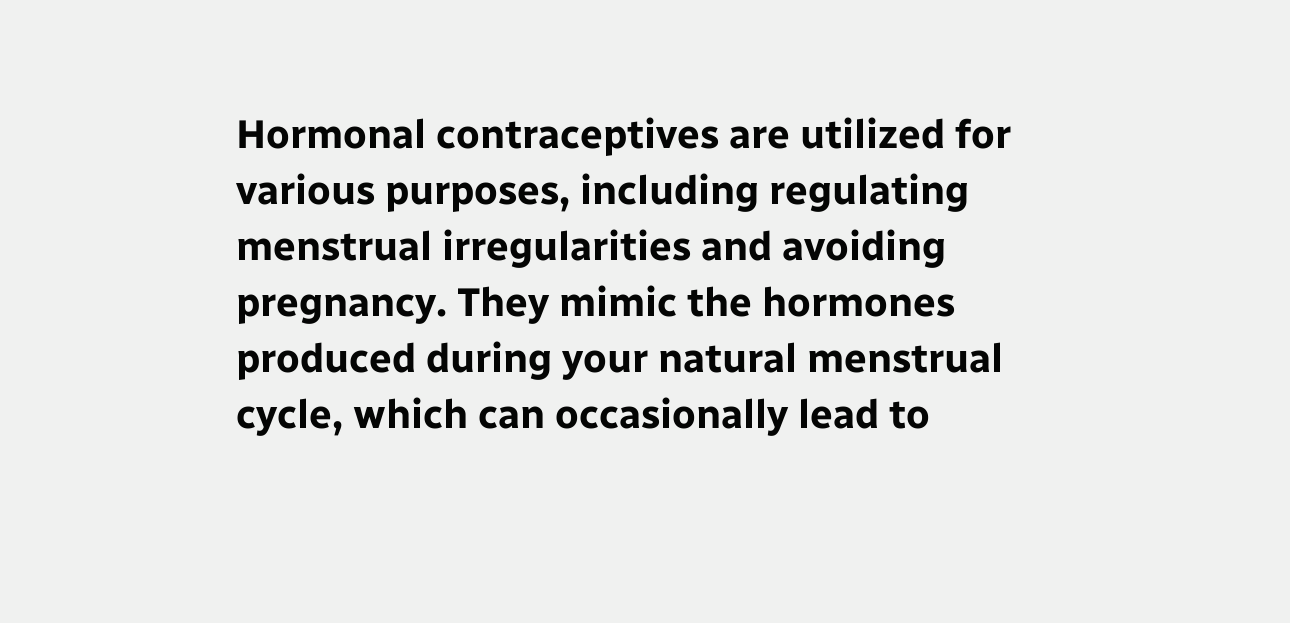Hormonal contraceptives are utilized for various purposes, including regulating menstrual irregularities and avoiding pregnancy. They mimic the hormones produced during your natural menstrual cycle, which can occasionally lead to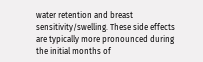water retention and breast sensitivity/swelling. These side effects are typically more pronounced during the initial months of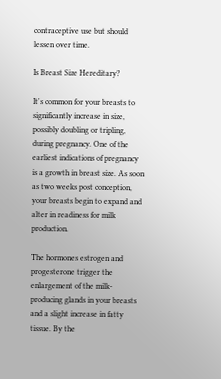contraceptive use but should lessen over time.

Is Breast Size Hereditary?

It's common for your breasts to significantly increase in size, possibly doubling or tripling, during pregnancy. One of the earliest indications of pregnancy is a growth in breast size. As soon as two weeks post conception, your breasts begin to expand and alter in readiness for milk production.

The hormones estrogen and progesterone trigger the enlargement of the milk-producing glands in your breasts and a slight increase in fatty tissue. By the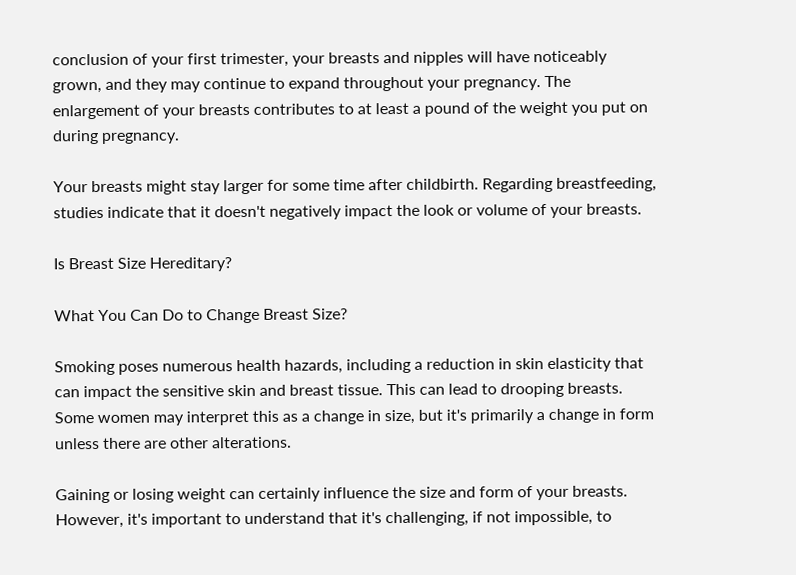conclusion of your first trimester, your breasts and nipples will have noticeably grown, and they may continue to expand throughout your pregnancy. The enlargement of your breasts contributes to at least a pound of the weight you put on during pregnancy.

Your breasts might stay larger for some time after childbirth. Regarding breastfeeding, studies indicate that it doesn't negatively impact the look or volume of your breasts.

Is Breast Size Hereditary?

What You Can Do to Change Breast Size?

Smoking poses numerous health hazards, including a reduction in skin elasticity that can impact the sensitive skin and breast tissue. This can lead to drooping breasts. Some women may interpret this as a change in size, but it's primarily a change in form unless there are other alterations.

Gaining or losing weight can certainly influence the size and form of your breasts. However, it's important to understand that it's challenging, if not impossible, to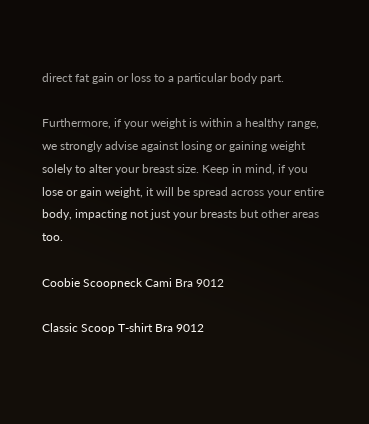direct fat gain or loss to a particular body part.

Furthermore, if your weight is within a healthy range, we strongly advise against losing or gaining weight solely to alter your breast size. Keep in mind, if you lose or gain weight, it will be spread across your entire body, impacting not just your breasts but other areas too.

Coobie Scoopneck Cami Bra 9012

Classic Scoop T-shirt Bra 9012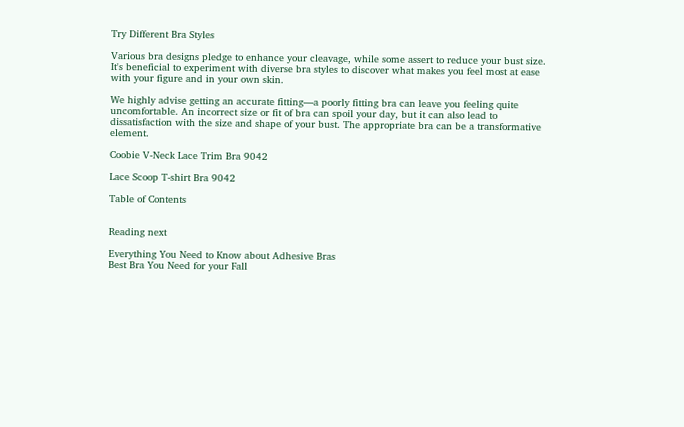Try Different Bra Styles

Various bra designs pledge to enhance your cleavage, while some assert to reduce your bust size. It's beneficial to experiment with diverse bra styles to discover what makes you feel most at ease with your figure and in your own skin.

We highly advise getting an accurate fitting—a poorly fitting bra can leave you feeling quite uncomfortable. An incorrect size or fit of bra can spoil your day, but it can also lead to dissatisfaction with the size and shape of your bust. The appropriate bra can be a transformative element.

Coobie V-Neck Lace Trim Bra 9042

Lace Scoop T-shirt Bra 9042

Table of Contents


Reading next

Everything You Need to Know about Adhesive Bras
Best Bra You Need for your Fall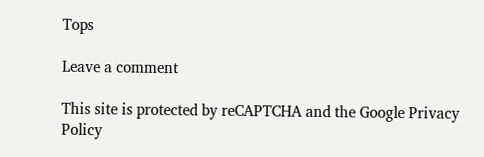Tops

Leave a comment

This site is protected by reCAPTCHA and the Google Privacy Policy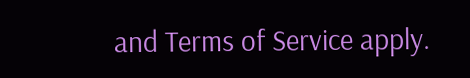and Terms of Service apply.